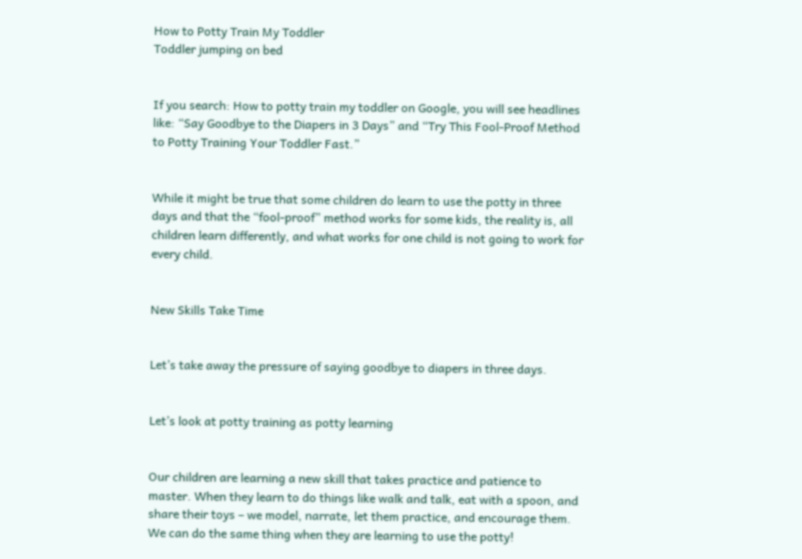How to Potty Train My Toddler
Toddler jumping on bed


If you search: How to potty train my toddler on Google, you will see headlines like: “Say Goodbye to the Diapers in 3 Days” and “Try This Fool-Proof Method to Potty Training Your Toddler Fast.”


While it might be true that some children do learn to use the potty in three days and that the “fool-proof” method works for some kids, the reality is, all children learn differently, and what works for one child is not going to work for every child.


New Skills Take Time


Let’s take away the pressure of saying goodbye to diapers in three days.


Let’s look at potty training as potty learning


Our children are learning a new skill that takes practice and patience to master. When they learn to do things like walk and talk, eat with a spoon, and share their toys – we model, narrate, let them practice, and encourage them. We can do the same thing when they are learning to use the potty!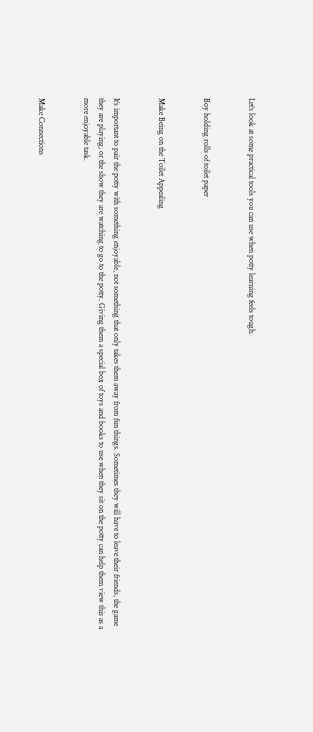Let’s look at some practical tools you can use when potty learning feels tough.


Boy holding rolls of toilet paper


Make Being on the Toilet Appealing


It’s important to pair the potty with something enjoyable, not something that only takes them away from fun things. Sometimes they will have to leave their friends, the game they are playing, or the show they are watching to go to the potty. Giving them a special box of toys and books to use when they sit on the potty can help them view this as a more enjoyable task.


Make Connections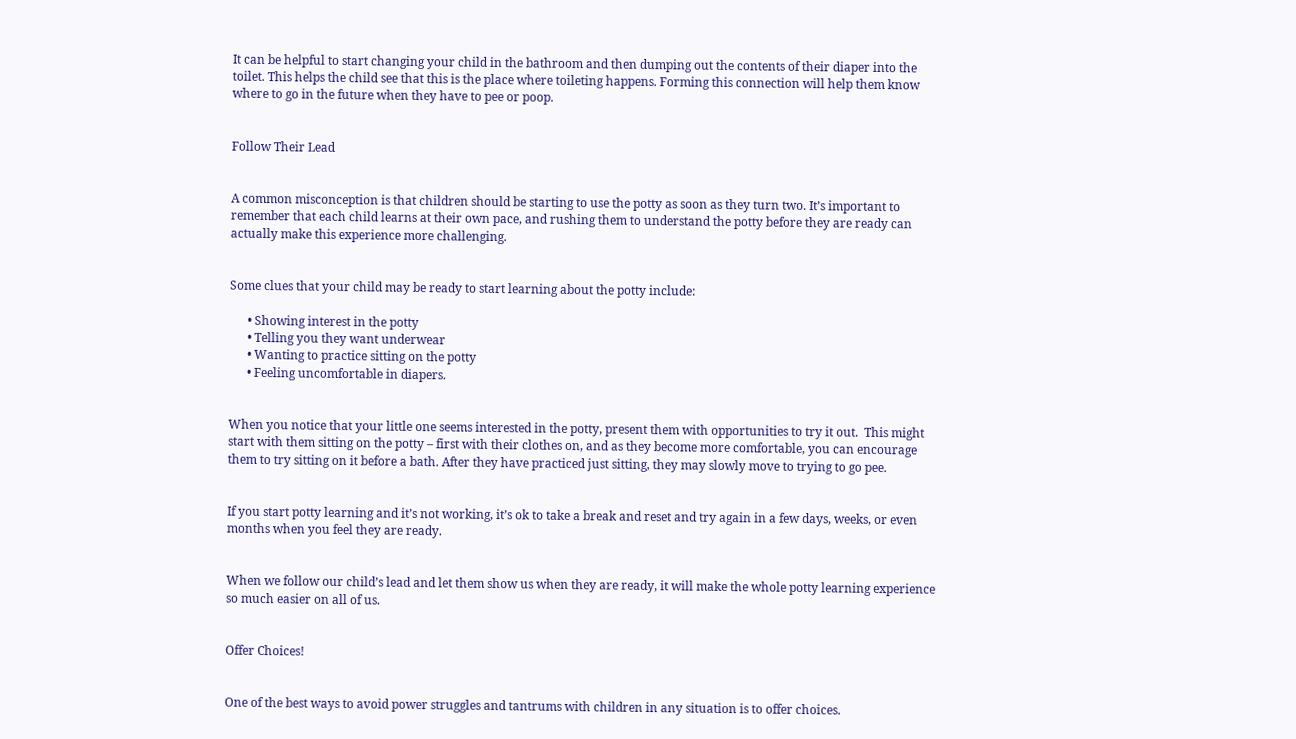It can be helpful to start changing your child in the bathroom and then dumping out the contents of their diaper into the toilet. This helps the child see that this is the place where toileting happens. Forming this connection will help them know where to go in the future when they have to pee or poop.


Follow Their Lead


A common misconception is that children should be starting to use the potty as soon as they turn two. It’s important to remember that each child learns at their own pace, and rushing them to understand the potty before they are ready can actually make this experience more challenging.


Some clues that your child may be ready to start learning about the potty include:

      • Showing interest in the potty
      • Telling you they want underwear
      • Wanting to practice sitting on the potty
      • Feeling uncomfortable in diapers.


When you notice that your little one seems interested in the potty, present them with opportunities to try it out.  This might start with them sitting on the potty – first with their clothes on, and as they become more comfortable, you can encourage them to try sitting on it before a bath. After they have practiced just sitting, they may slowly move to trying to go pee.


If you start potty learning and it’s not working, it’s ok to take a break and reset and try again in a few days, weeks, or even months when you feel they are ready.


When we follow our child’s lead and let them show us when they are ready, it will make the whole potty learning experience so much easier on all of us.


Offer Choices!


One of the best ways to avoid power struggles and tantrums with children in any situation is to offer choices.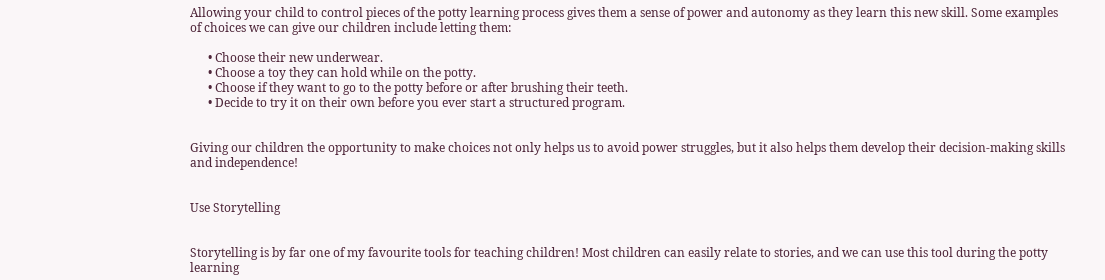Allowing your child to control pieces of the potty learning process gives them a sense of power and autonomy as they learn this new skill. Some examples of choices we can give our children include letting them:

      • Choose their new underwear.
      • Choose a toy they can hold while on the potty.
      • Choose if they want to go to the potty before or after brushing their teeth.
      • Decide to try it on their own before you ever start a structured program.


Giving our children the opportunity to make choices not only helps us to avoid power struggles, but it also helps them develop their decision-making skills and independence!


Use Storytelling


Storytelling is by far one of my favourite tools for teaching children! Most children can easily relate to stories, and we can use this tool during the potty learning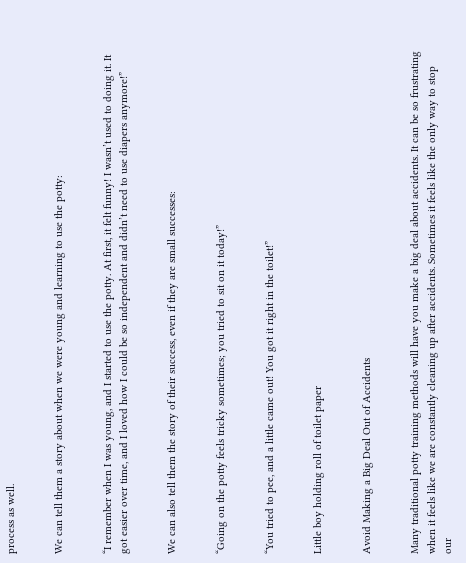process as well.


We can tell them a story about when we were young and learning to use the potty:


“I remember when I was young, and I started to use the potty. At first, it felt funny! I wasn’t used to doing it. It got easier over time, and I loved how I could be so independent and didn’t need to use diapers anymore!”


We can also tell them the story of their success, even if they are small successes:


“Going on the potty feels tricky sometimes; you tried to sit on it today!”


“You tried to pee, and a little came out! You got it right in the toilet!”


Little boy holding roll of toilet paper


Avoid Making a Big Deal Out of Accidents


Many traditional potty training methods will have you make a big deal about accidents. It can be so frustrating when it feels like we are constantly cleaning up after accidents. Sometimes it feels like the only way to stop our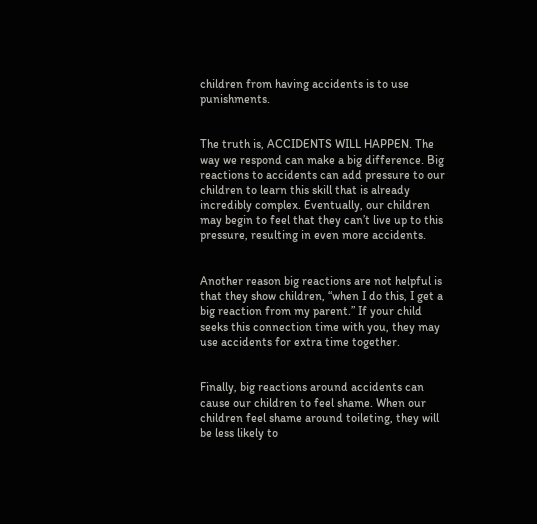children from having accidents is to use punishments.


The truth is, ACCIDENTS WILL HAPPEN. The way we respond can make a big difference. Big reactions to accidents can add pressure to our children to learn this skill that is already incredibly complex. Eventually, our children may begin to feel that they can’t live up to this pressure, resulting in even more accidents.


Another reason big reactions are not helpful is that they show children, “when I do this, I get a big reaction from my parent.” If your child seeks this connection time with you, they may use accidents for extra time together.


Finally, big reactions around accidents can cause our children to feel shame. When our children feel shame around toileting, they will be less likely to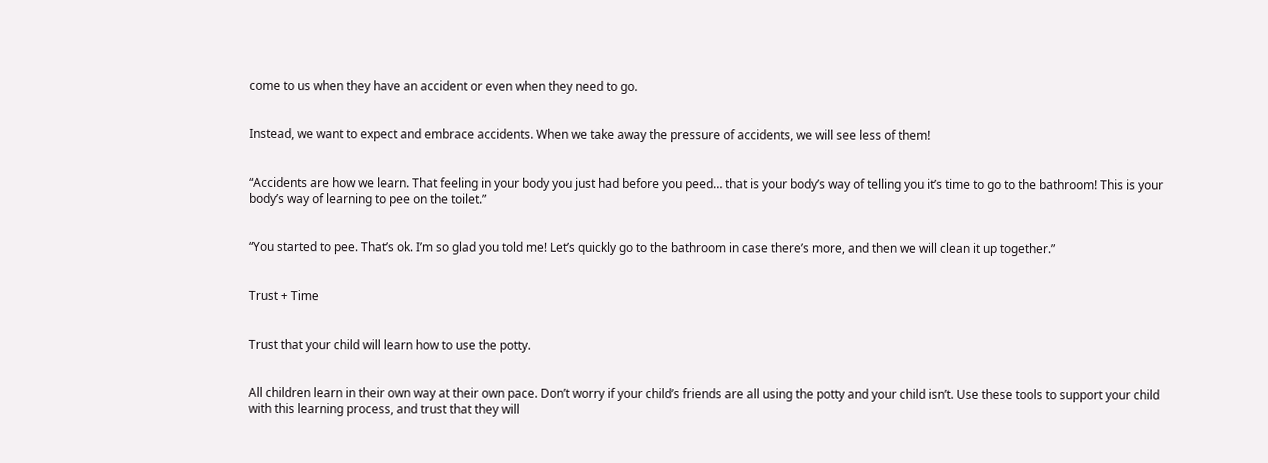come to us when they have an accident or even when they need to go.


Instead, we want to expect and embrace accidents. When we take away the pressure of accidents, we will see less of them!


“Accidents are how we learn. That feeling in your body you just had before you peed… that is your body’s way of telling you it’s time to go to the bathroom! This is your body’s way of learning to pee on the toilet.”


“You started to pee. That’s ok. I’m so glad you told me! Let’s quickly go to the bathroom in case there’s more, and then we will clean it up together.”


Trust + Time


Trust that your child will learn how to use the potty.


All children learn in their own way at their own pace. Don’t worry if your child’s friends are all using the potty and your child isn’t. Use these tools to support your child with this learning process, and trust that they will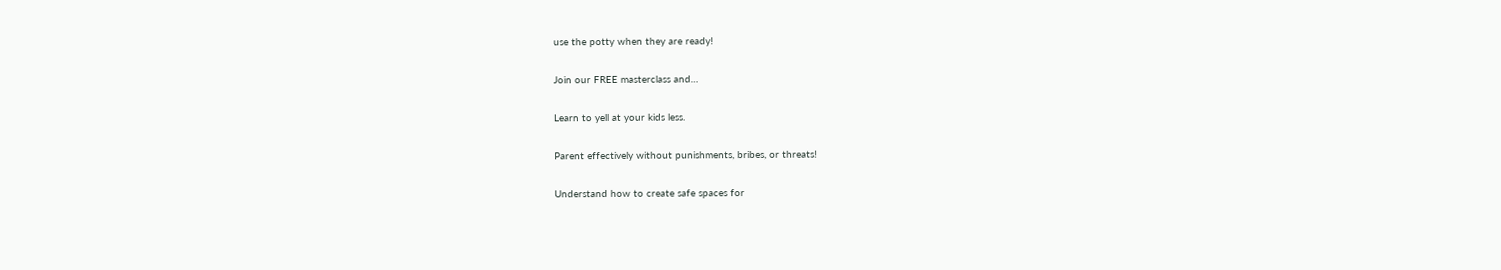use the potty when they are ready!

Join our FREE masterclass and…

Learn to yell at your kids less.

Parent effectively without punishments, bribes, or threats!

Understand how to create safe spaces for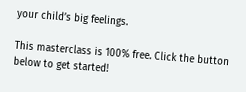your child’s big feelings.

This masterclass is 100% free. Click the button below to get started!